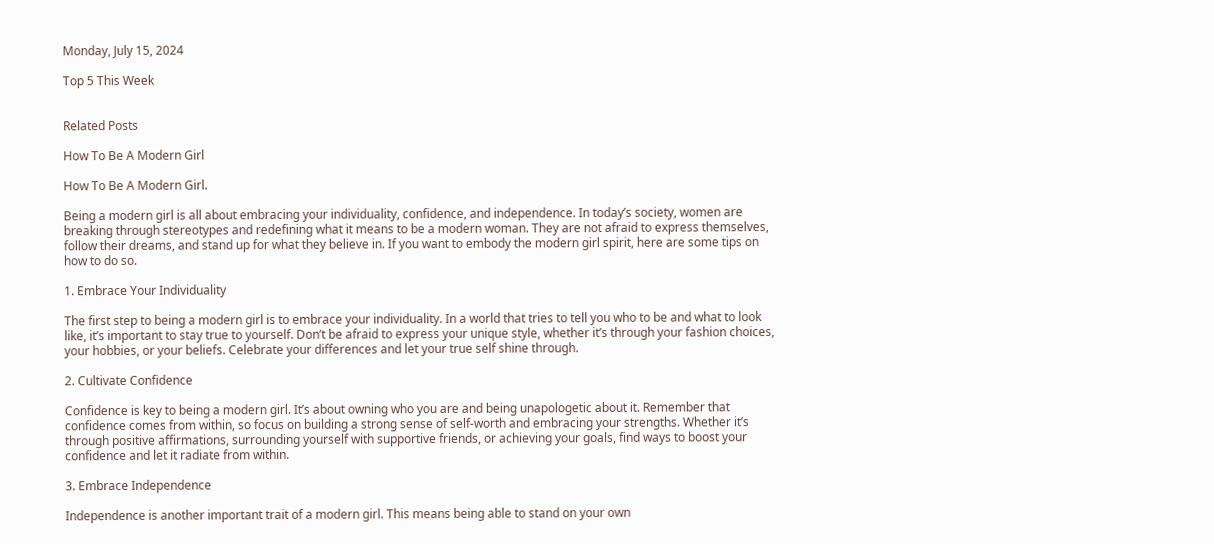Monday, July 15, 2024

Top 5 This Week


Related Posts

How To Be A Modern Girl

How To Be A Modern Girl.

Being a modern girl is all about embracing your individuality, confidence, and independence. In today’s society, women are breaking through stereotypes and redefining what it means to be a modern woman. They are not afraid to express themselves, follow their dreams, and stand up for what they believe in. If you want to embody the modern girl spirit, here are some tips on how to do so.

1. Embrace Your Individuality

The first step to being a modern girl is to embrace your individuality. In a world that tries to tell you who to be and what to look like, it’s important to stay true to yourself. Don’t be afraid to express your unique style, whether it’s through your fashion choices, your hobbies, or your beliefs. Celebrate your differences and let your true self shine through.

2. Cultivate Confidence

Confidence is key to being a modern girl. It’s about owning who you are and being unapologetic about it. Remember that confidence comes from within, so focus on building a strong sense of self-worth and embracing your strengths. Whether it’s through positive affirmations, surrounding yourself with supportive friends, or achieving your goals, find ways to boost your confidence and let it radiate from within.

3. Embrace Independence

Independence is another important trait of a modern girl. This means being able to stand on your own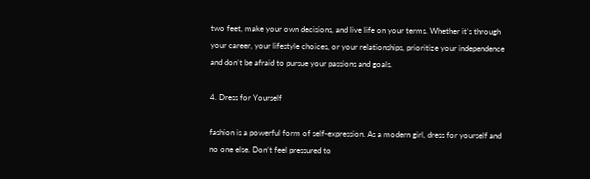two feet, make your own decisions, and live life on your terms. Whether it’s through your career, your lifestyle choices, or your relationships, prioritize your independence and don’t be afraid to pursue your passions and goals.

4. Dress for Yourself

fashion is a powerful form of self-expression. As a modern girl, dress for yourself and no one else. Don’t feel pressured to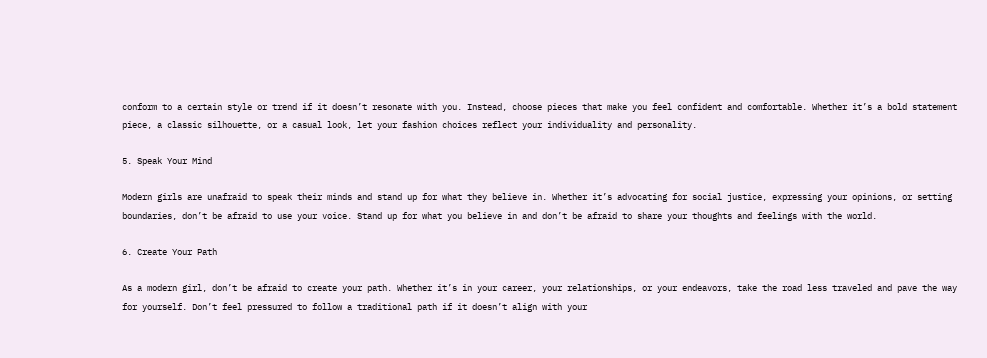conform to a certain style or trend if it doesn’t resonate with you. Instead, choose pieces that make you feel confident and comfortable. Whether it’s a bold statement piece, a classic silhouette, or a casual look, let your fashion choices reflect your individuality and personality.

5. Speak Your Mind

Modern girls are unafraid to speak their minds and stand up for what they believe in. Whether it’s advocating for social justice, expressing your opinions, or setting boundaries, don’t be afraid to use your voice. Stand up for what you believe in and don’t be afraid to share your thoughts and feelings with the world.

6. Create Your Path

As a modern girl, don’t be afraid to create your path. Whether it’s in your career, your relationships, or your endeavors, take the road less traveled and pave the way for yourself. Don’t feel pressured to follow a traditional path if it doesn’t align with your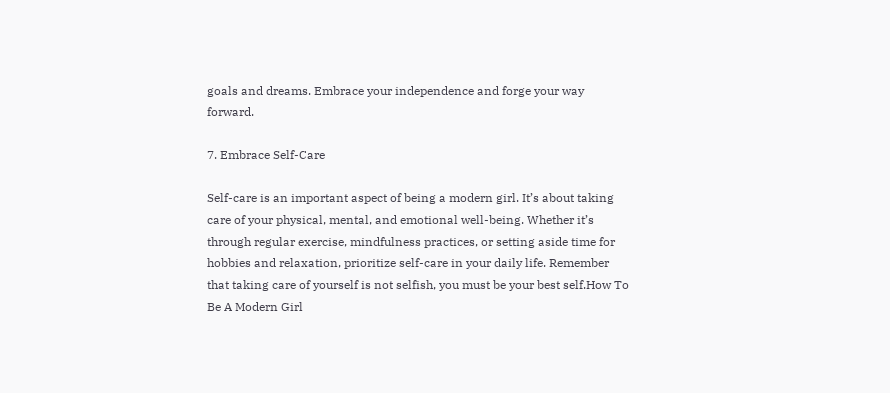goals and dreams. Embrace your independence and forge your way forward.

7. Embrace Self-Care

Self-care is an important aspect of being a modern girl. It’s about taking care of your physical, mental, and emotional well-being. Whether it’s through regular exercise, mindfulness practices, or setting aside time for hobbies and relaxation, prioritize self-care in your daily life. Remember that taking care of yourself is not selfish, you must be your best self.How To Be A Modern Girl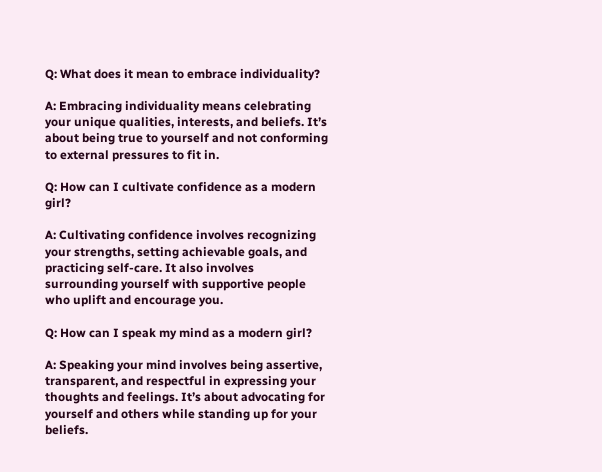Q: What does it mean to embrace individuality?

A: Embracing individuality means celebrating your unique qualities, interests, and beliefs. It’s about being true to yourself and not conforming to external pressures to fit in.

Q: How can I cultivate confidence as a modern girl?

A: Cultivating confidence involves recognizing your strengths, setting achievable goals, and practicing self-care. It also involves surrounding yourself with supportive people who uplift and encourage you.

Q: How can I speak my mind as a modern girl?

A: Speaking your mind involves being assertive, transparent, and respectful in expressing your thoughts and feelings. It’s about advocating for yourself and others while standing up for your beliefs.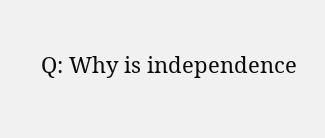Q: Why is independence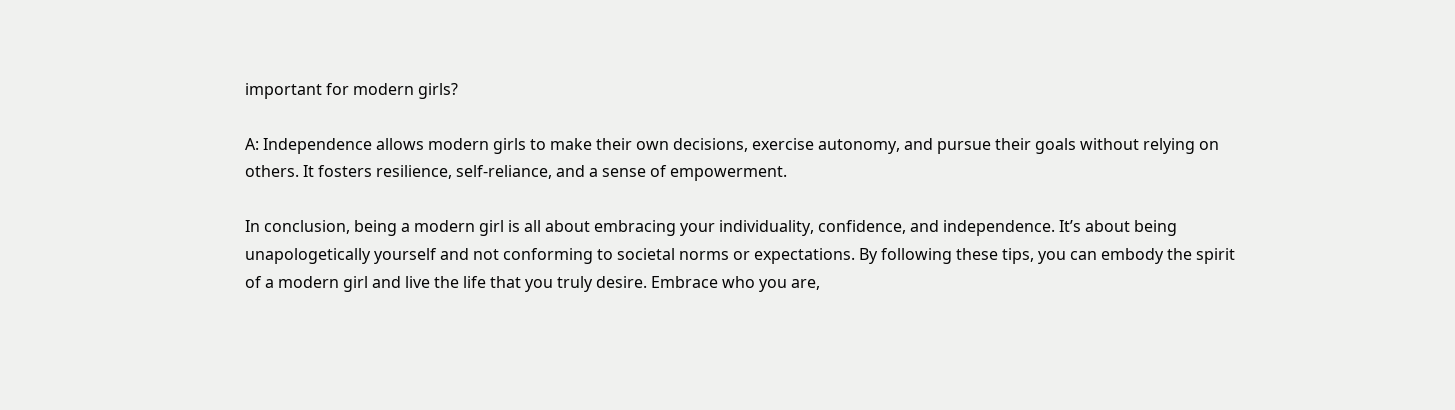important for modern girls?

A: Independence allows modern girls to make their own decisions, exercise autonomy, and pursue their goals without relying on others. It fosters resilience, self-reliance, and a sense of empowerment.

In conclusion, being a modern girl is all about embracing your individuality, confidence, and independence. It’s about being unapologetically yourself and not conforming to societal norms or expectations. By following these tips, you can embody the spirit of a modern girl and live the life that you truly desire. Embrace who you are,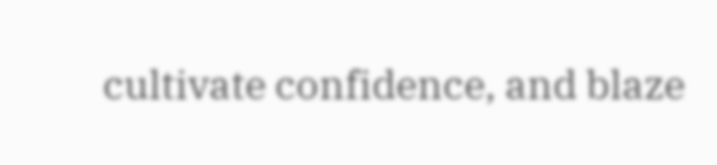cultivate confidence, and blaze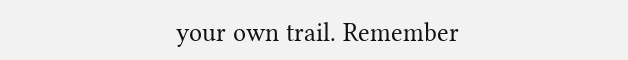your own trail. Remember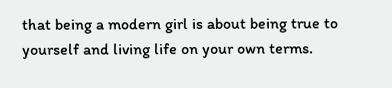that being a modern girl is about being true to yourself and living life on your own terms.